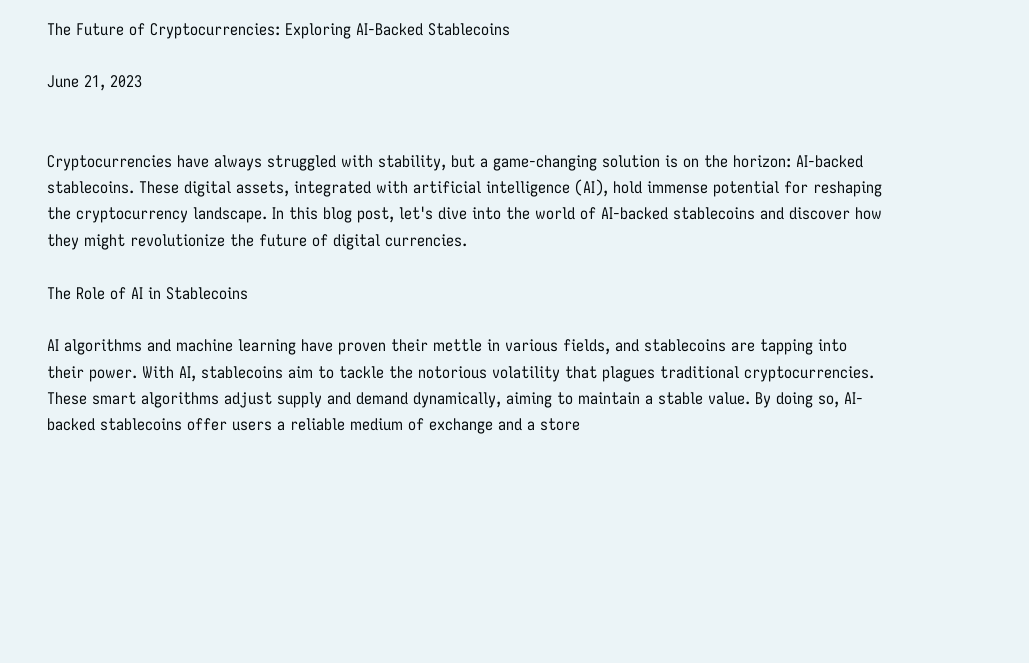The Future of Cryptocurrencies: Exploring AI-Backed Stablecoins

June 21, 2023


Cryptocurrencies have always struggled with stability, but a game-changing solution is on the horizon: AI-backed stablecoins. These digital assets, integrated with artificial intelligence (AI), hold immense potential for reshaping the cryptocurrency landscape. In this blog post, let's dive into the world of AI-backed stablecoins and discover how they might revolutionize the future of digital currencies.

The Role of AI in Stablecoins

AI algorithms and machine learning have proven their mettle in various fields, and stablecoins are tapping into their power. With AI, stablecoins aim to tackle the notorious volatility that plagues traditional cryptocurrencies. These smart algorithms adjust supply and demand dynamically, aiming to maintain a stable value. By doing so, AI-backed stablecoins offer users a reliable medium of exchange and a store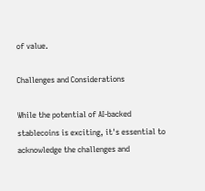of value.

Challenges and Considerations

While the potential of AI-backed stablecoins is exciting, it's essential to acknowledge the challenges and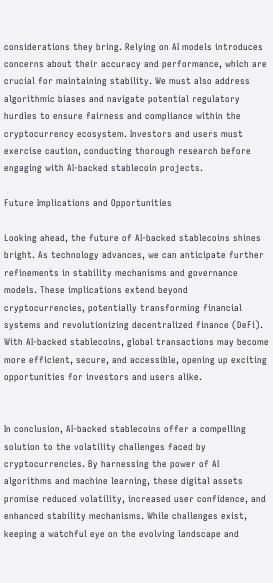considerations they bring. Relying on AI models introduces concerns about their accuracy and performance, which are crucial for maintaining stability. We must also address algorithmic biases and navigate potential regulatory hurdles to ensure fairness and compliance within the cryptocurrency ecosystem. Investors and users must exercise caution, conducting thorough research before engaging with AI-backed stablecoin projects.

Future Implications and Opportunities

Looking ahead, the future of AI-backed stablecoins shines bright. As technology advances, we can anticipate further refinements in stability mechanisms and governance models. These implications extend beyond cryptocurrencies, potentially transforming financial systems and revolutionizing decentralized finance (DeFi). With AI-backed stablecoins, global transactions may become more efficient, secure, and accessible, opening up exciting opportunities for investors and users alike.


In conclusion, AI-backed stablecoins offer a compelling solution to the volatility challenges faced by cryptocurrencies. By harnessing the power of AI algorithms and machine learning, these digital assets promise reduced volatility, increased user confidence, and enhanced stability mechanisms. While challenges exist, keeping a watchful eye on the evolving landscape and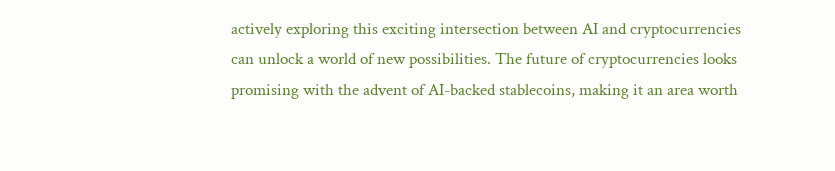actively exploring this exciting intersection between AI and cryptocurrencies can unlock a world of new possibilities. The future of cryptocurrencies looks promising with the advent of AI-backed stablecoins, making it an area worth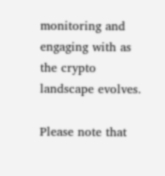monitoring and engaging with as the crypto landscape evolves.

Please note that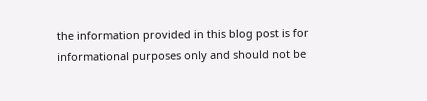the information provided in this blog post is for informational purposes only and should not be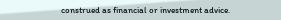construed as financial or investment advice.